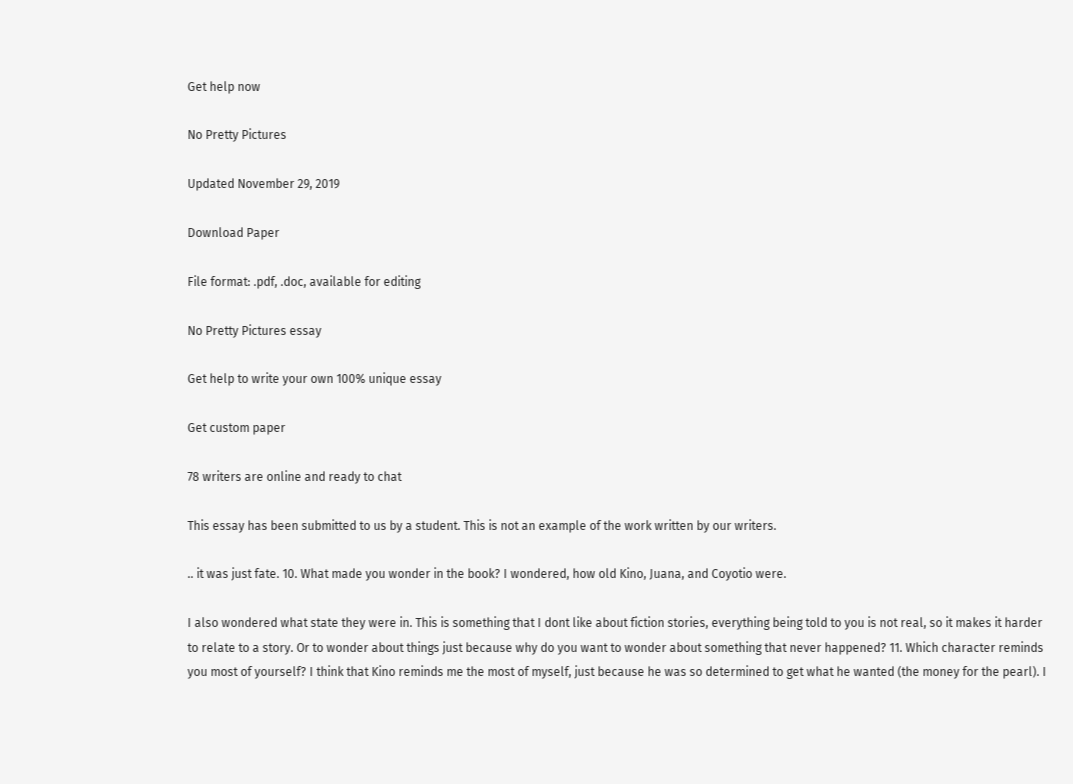Get help now

No Pretty Pictures

Updated November 29, 2019

Download Paper

File format: .pdf, .doc, available for editing

No Pretty Pictures essay

Get help to write your own 100% unique essay

Get custom paper

78 writers are online and ready to chat

This essay has been submitted to us by a student. This is not an example of the work written by our writers.

.. it was just fate. 10. What made you wonder in the book? I wondered, how old Kino, Juana, and Coyotio were.

I also wondered what state they were in. This is something that I dont like about fiction stories, everything being told to you is not real, so it makes it harder to relate to a story. Or to wonder about things just because why do you want to wonder about something that never happened? 11. Which character reminds you most of yourself? I think that Kino reminds me the most of myself, just because he was so determined to get what he wanted (the money for the pearl). I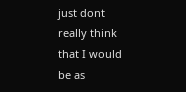just dont really think that I would be as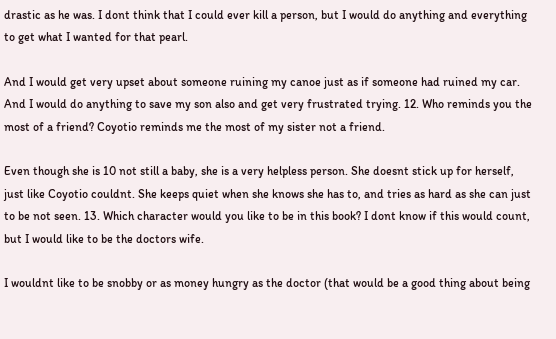drastic as he was. I dont think that I could ever kill a person, but I would do anything and everything to get what I wanted for that pearl.

And I would get very upset about someone ruining my canoe just as if someone had ruined my car. And I would do anything to save my son also and get very frustrated trying. 12. Who reminds you the most of a friend? Coyotio reminds me the most of my sister not a friend.

Even though she is 10 not still a baby, she is a very helpless person. She doesnt stick up for herself, just like Coyotio couldnt. She keeps quiet when she knows she has to, and tries as hard as she can just to be not seen. 13. Which character would you like to be in this book? I dont know if this would count, but I would like to be the doctors wife.

I wouldnt like to be snobby or as money hungry as the doctor (that would be a good thing about being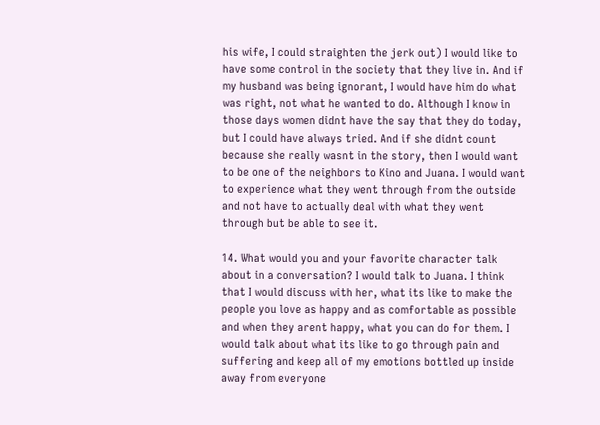his wife, I could straighten the jerk out) I would like to have some control in the society that they live in. And if my husband was being ignorant, I would have him do what was right, not what he wanted to do. Although I know in those days women didnt have the say that they do today, but I could have always tried. And if she didnt count because she really wasnt in the story, then I would want to be one of the neighbors to Kino and Juana. I would want to experience what they went through from the outside and not have to actually deal with what they went through but be able to see it.

14. What would you and your favorite character talk about in a conversation? I would talk to Juana. I think that I would discuss with her, what its like to make the people you love as happy and as comfortable as possible and when they arent happy, what you can do for them. I would talk about what its like to go through pain and suffering and keep all of my emotions bottled up inside away from everyone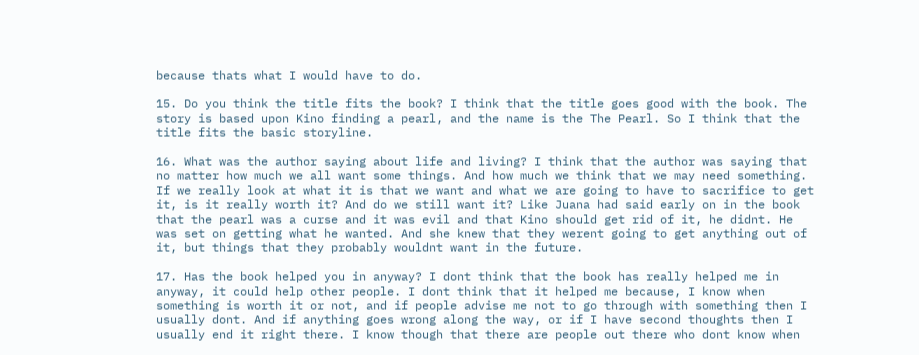because thats what I would have to do.

15. Do you think the title fits the book? I think that the title goes good with the book. The story is based upon Kino finding a pearl, and the name is the The Pearl. So I think that the title fits the basic storyline.

16. What was the author saying about life and living? I think that the author was saying that no matter how much we all want some things. And how much we think that we may need something. If we really look at what it is that we want and what we are going to have to sacrifice to get it, is it really worth it? And do we still want it? Like Juana had said early on in the book that the pearl was a curse and it was evil and that Kino should get rid of it, he didnt. He was set on getting what he wanted. And she knew that they werent going to get anything out of it, but things that they probably wouldnt want in the future.

17. Has the book helped you in anyway? I dont think that the book has really helped me in anyway, it could help other people. I dont think that it helped me because, I know when something is worth it or not, and if people advise me not to go through with something then I usually dont. And if anything goes wrong along the way, or if I have second thoughts then I usually end it right there. I know though that there are people out there who dont know when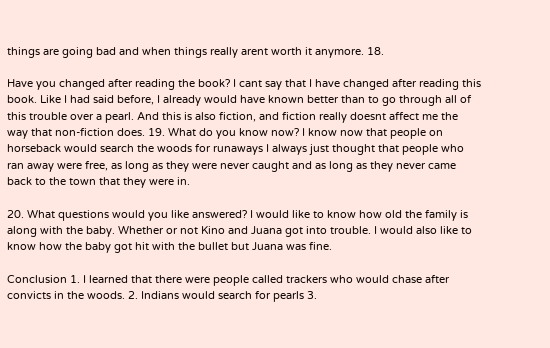things are going bad and when things really arent worth it anymore. 18.

Have you changed after reading the book? I cant say that I have changed after reading this book. Like I had said before, I already would have known better than to go through all of this trouble over a pearl. And this is also fiction, and fiction really doesnt affect me the way that non-fiction does. 19. What do you know now? I know now that people on horseback would search the woods for runaways I always just thought that people who ran away were free, as long as they were never caught and as long as they never came back to the town that they were in.

20. What questions would you like answered? I would like to know how old the family is along with the baby. Whether or not Kino and Juana got into trouble. I would also like to know how the baby got hit with the bullet but Juana was fine.

Conclusion 1. I learned that there were people called trackers who would chase after convicts in the woods. 2. Indians would search for pearls 3.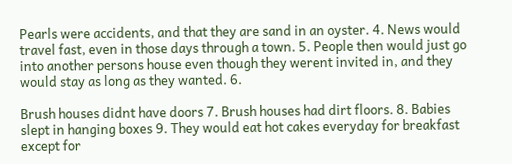Pearls were accidents, and that they are sand in an oyster. 4. News would travel fast, even in those days through a town. 5. People then would just go into another persons house even though they werent invited in, and they would stay as long as they wanted. 6.

Brush houses didnt have doors 7. Brush houses had dirt floors. 8. Babies slept in hanging boxes 9. They would eat hot cakes everyday for breakfast except for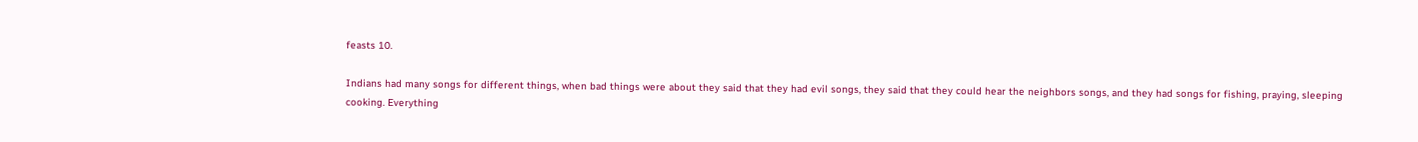feasts 10.

Indians had many songs for different things, when bad things were about they said that they had evil songs, they said that they could hear the neighbors songs, and they had songs for fishing, praying, sleeping cooking. Everything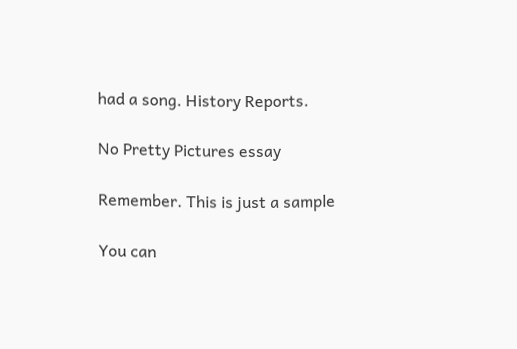had a song. History Reports.

No Pretty Pictures essay

Remember. This is just a sample

You can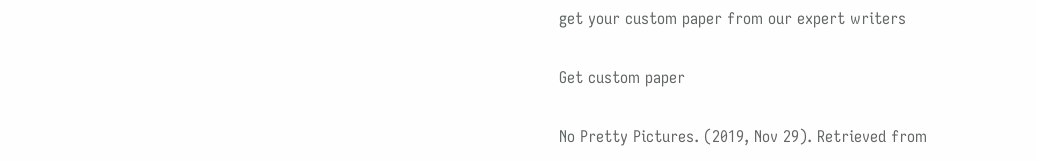get your custom paper from our expert writers

Get custom paper

No Pretty Pictures. (2019, Nov 29). Retrieved from